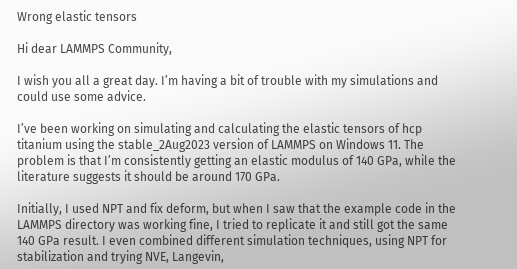Wrong elastic tensors

Hi dear LAMMPS Community,

I wish you all a great day. I’m having a bit of trouble with my simulations and could use some advice.

I’ve been working on simulating and calculating the elastic tensors of hcp titanium using the stable_2Aug2023 version of LAMMPS on Windows 11. The problem is that I’m consistently getting an elastic modulus of 140 GPa, while the literature suggests it should be around 170 GPa.

Initially, I used NPT and fix deform, but when I saw that the example code in the LAMMPS directory was working fine, I tried to replicate it and still got the same 140 GPa result. I even combined different simulation techniques, using NPT for stabilization and trying NVE, Langevin,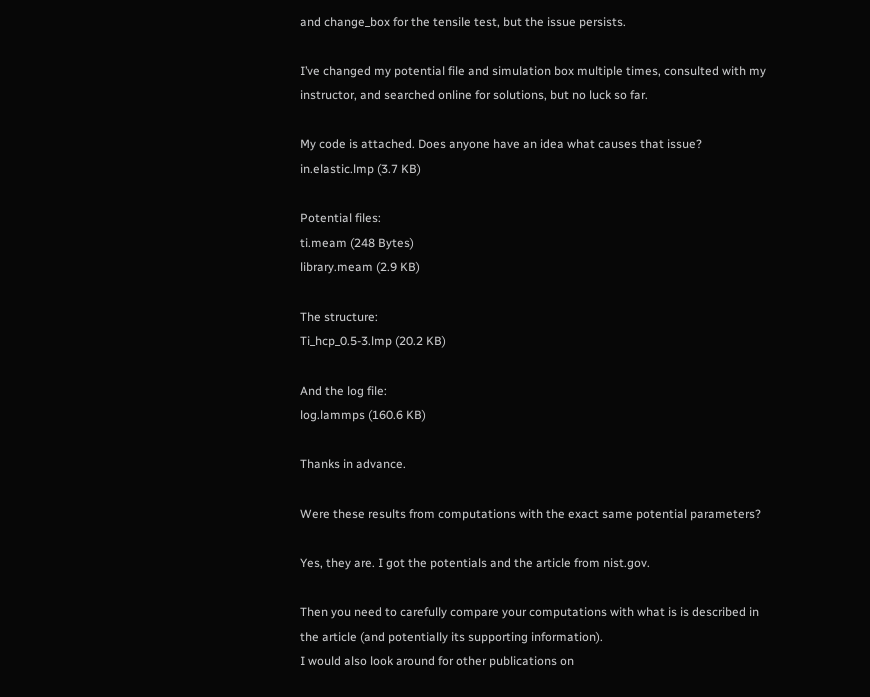and change_box for the tensile test, but the issue persists.

I’ve changed my potential file and simulation box multiple times, consulted with my instructor, and searched online for solutions, but no luck so far.

My code is attached. Does anyone have an idea what causes that issue?
in.elastic.lmp (3.7 KB)

Potential files:
ti.meam (248 Bytes)
library.meam (2.9 KB)

The structure:
Ti_hcp_0.5-3.lmp (20.2 KB)

And the log file:
log.lammps (160.6 KB)

Thanks in advance.

Were these results from computations with the exact same potential parameters?

Yes, they are. I got the potentials and the article from nist.gov.

Then you need to carefully compare your computations with what is is described in the article (and potentially its supporting information).
I would also look around for other publications on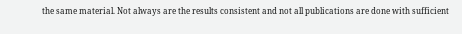the same material. Not always are the results consistent and not all publications are done with sufficient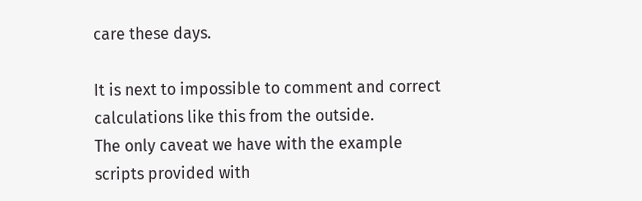care these days.

It is next to impossible to comment and correct calculations like this from the outside.
The only caveat we have with the example scripts provided with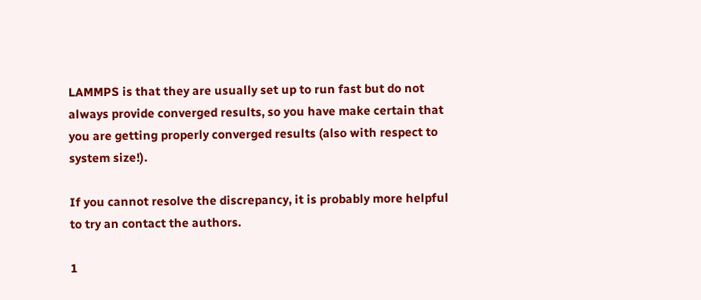LAMMPS is that they are usually set up to run fast but do not always provide converged results, so you have make certain that you are getting properly converged results (also with respect to system size!).

If you cannot resolve the discrepancy, it is probably more helpful to try an contact the authors.

1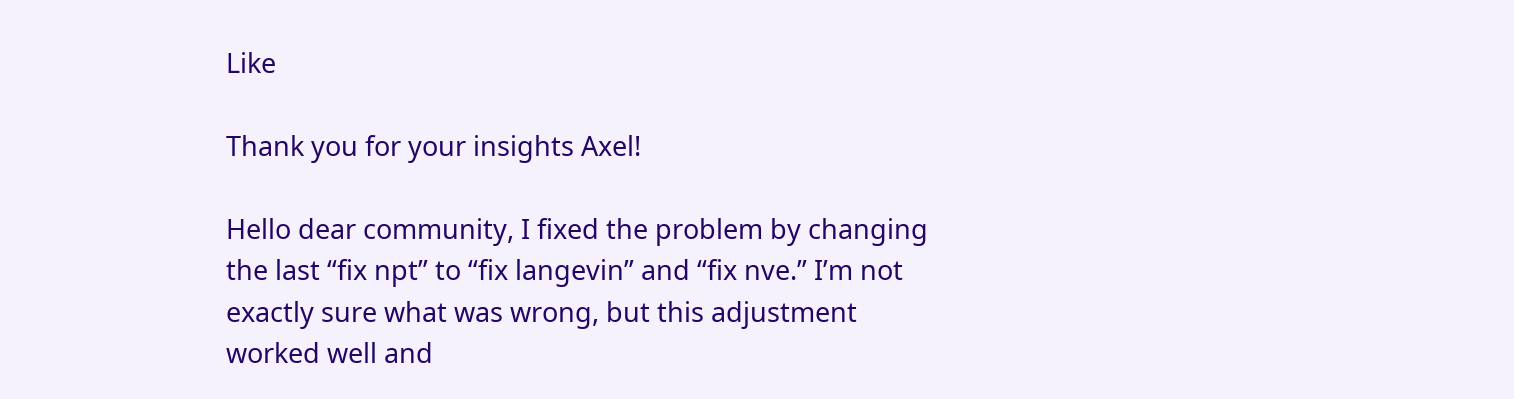Like

Thank you for your insights Axel!

Hello dear community, I fixed the problem by changing the last “fix npt” to “fix langevin” and “fix nve.” I’m not exactly sure what was wrong, but this adjustment worked well and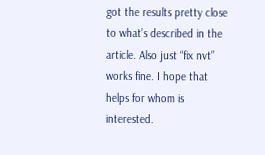got the results pretty close to what’s described in the article. Also just “fix nvt” works fine. I hope that helps for whom is interested.